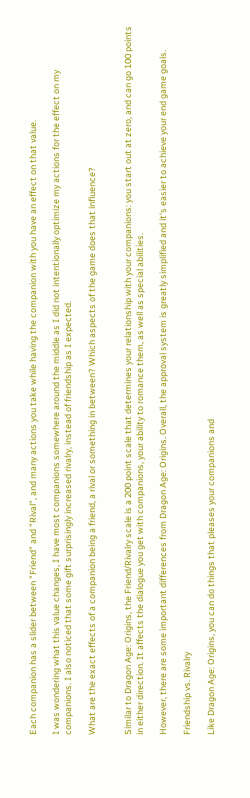Each companion has a slider between "Friend" and "Rival", and many actions you take while having the companion with you have an effect on that value.

I was wondering what this value changes, I have most companions somewhere around the middle as I did not intentionally optimize my actions for the effect on my companions. I also noticed that some gift surprisingly increased rivalry, instead of friendship as I expected.

What are the exact effects of a companion being a friend, a rival or something in between? Which aspects of the game does that influence?


Similar to Dragon Age: Origins, the Friend/Rivalry scale is a 200 point scale that determines your relationship with your companions: you start out at zero, and can go 100 points in either direction. It affects the dialogue you get with companions, your ability to romance them, as well as special abilities.

However, there are some important differences from Dragon Age: Origins. Overall, the approval system is greatly simplified and it's easier to achieve your end game goals.

Friendship vs. Rivalry

Like Dragon Age: Origins, you can do things that pleases your companions and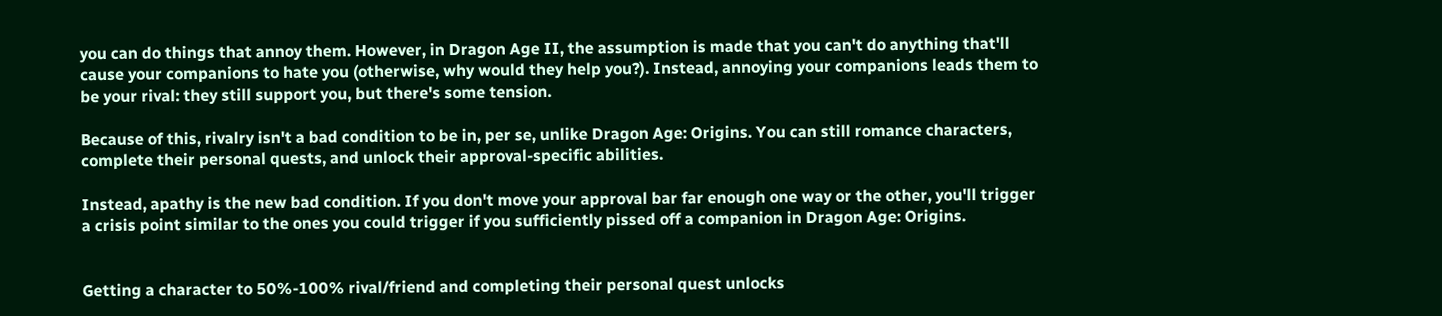you can do things that annoy them. However, in Dragon Age II, the assumption is made that you can't do anything that'll cause your companions to hate you (otherwise, why would they help you?). Instead, annoying your companions leads them to be your rival: they still support you, but there's some tension.

Because of this, rivalry isn't a bad condition to be in, per se, unlike Dragon Age: Origins. You can still romance characters, complete their personal quests, and unlock their approval-specific abilities.

Instead, apathy is the new bad condition. If you don't move your approval bar far enough one way or the other, you'll trigger a crisis point similar to the ones you could trigger if you sufficiently pissed off a companion in Dragon Age: Origins.


Getting a character to 50%-100% rival/friend and completing their personal quest unlocks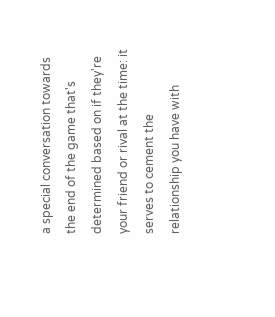a special conversation towards the end of the game that's determined based on if they're your friend or rival at the time: it serves to cement the relationship you have with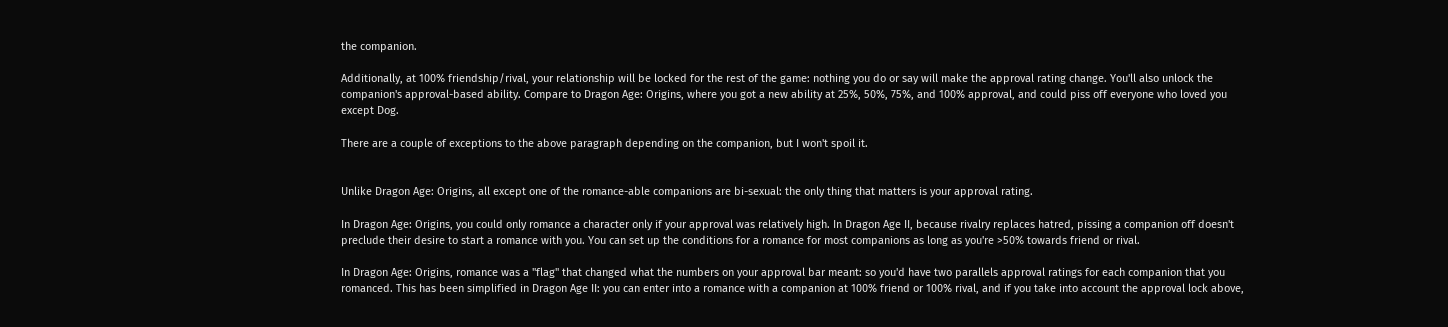the companion.

Additionally, at 100% friendship/rival, your relationship will be locked for the rest of the game: nothing you do or say will make the approval rating change. You'll also unlock the companion's approval-based ability. Compare to Dragon Age: Origins, where you got a new ability at 25%, 50%, 75%, and 100% approval, and could piss off everyone who loved you except Dog.

There are a couple of exceptions to the above paragraph depending on the companion, but I won't spoil it.


Unlike Dragon Age: Origins, all except one of the romance-able companions are bi-sexual: the only thing that matters is your approval rating.

In Dragon Age: Origins, you could only romance a character only if your approval was relatively high. In Dragon Age II, because rivalry replaces hatred, pissing a companion off doesn't preclude their desire to start a romance with you. You can set up the conditions for a romance for most companions as long as you're >50% towards friend or rival.

In Dragon Age: Origins, romance was a "flag" that changed what the numbers on your approval bar meant: so you'd have two parallels approval ratings for each companion that you romanced. This has been simplified in Dragon Age II: you can enter into a romance with a companion at 100% friend or 100% rival, and if you take into account the approval lock above,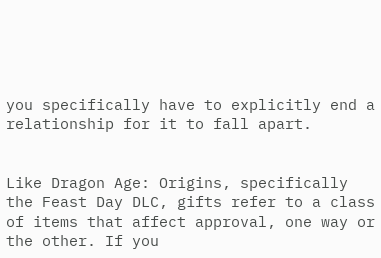you specifically have to explicitly end a relationship for it to fall apart.


Like Dragon Age: Origins, specifically the Feast Day DLC, gifts refer to a class of items that affect approval, one way or the other. If you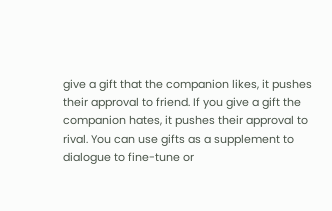give a gift that the companion likes, it pushes their approval to friend. If you give a gift the companion hates, it pushes their approval to rival. You can use gifts as a supplement to dialogue to fine-tune or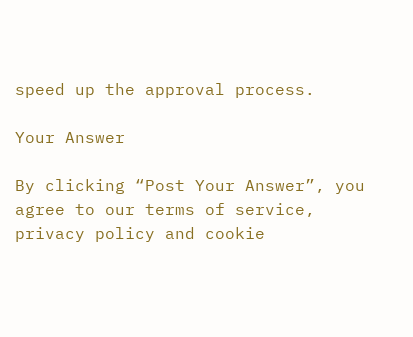speed up the approval process.

Your Answer

By clicking “Post Your Answer”, you agree to our terms of service, privacy policy and cookie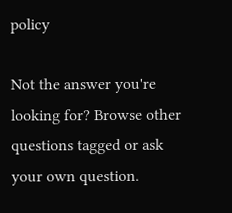policy

Not the answer you're looking for? Browse other questions tagged or ask your own question.